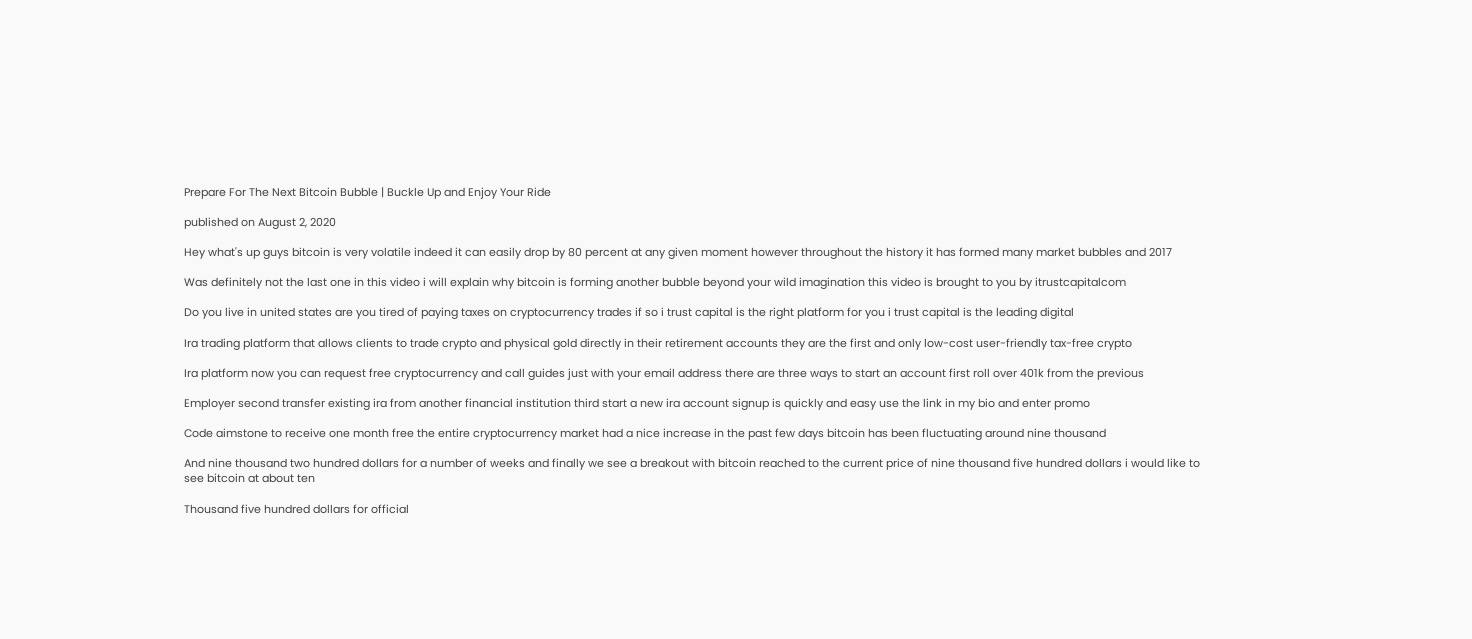Prepare For The Next Bitcoin Bubble | Buckle Up and Enjoy Your Ride

published on August 2, 2020

Hey what's up guys bitcoin is very volatile indeed it can easily drop by 80 percent at any given moment however throughout the history it has formed many market bubbles and 2017

Was definitely not the last one in this video i will explain why bitcoin is forming another bubble beyond your wild imagination this video is brought to you by itrustcapitalcom

Do you live in united states are you tired of paying taxes on cryptocurrency trades if so i trust capital is the right platform for you i trust capital is the leading digital

Ira trading platform that allows clients to trade crypto and physical gold directly in their retirement accounts they are the first and only low-cost user-friendly tax-free crypto

Ira platform now you can request free cryptocurrency and call guides just with your email address there are three ways to start an account first roll over 401k from the previous

Employer second transfer existing ira from another financial institution third start a new ira account signup is quickly and easy use the link in my bio and enter promo

Code aimstone to receive one month free the entire cryptocurrency market had a nice increase in the past few days bitcoin has been fluctuating around nine thousand

And nine thousand two hundred dollars for a number of weeks and finally we see a breakout with bitcoin reached to the current price of nine thousand five hundred dollars i would like to see bitcoin at about ten

Thousand five hundred dollars for official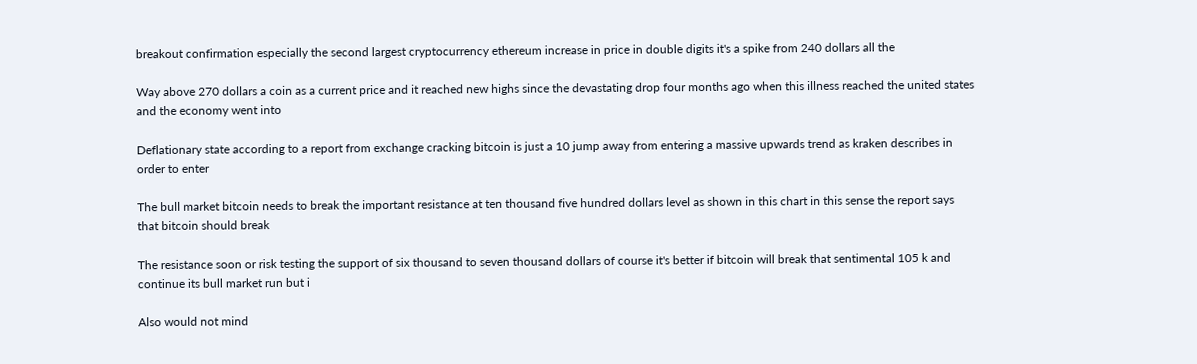breakout confirmation especially the second largest cryptocurrency ethereum increase in price in double digits it's a spike from 240 dollars all the

Way above 270 dollars a coin as a current price and it reached new highs since the devastating drop four months ago when this illness reached the united states and the economy went into

Deflationary state according to a report from exchange cracking bitcoin is just a 10 jump away from entering a massive upwards trend as kraken describes in order to enter

The bull market bitcoin needs to break the important resistance at ten thousand five hundred dollars level as shown in this chart in this sense the report says that bitcoin should break

The resistance soon or risk testing the support of six thousand to seven thousand dollars of course it's better if bitcoin will break that sentimental 105 k and continue its bull market run but i

Also would not mind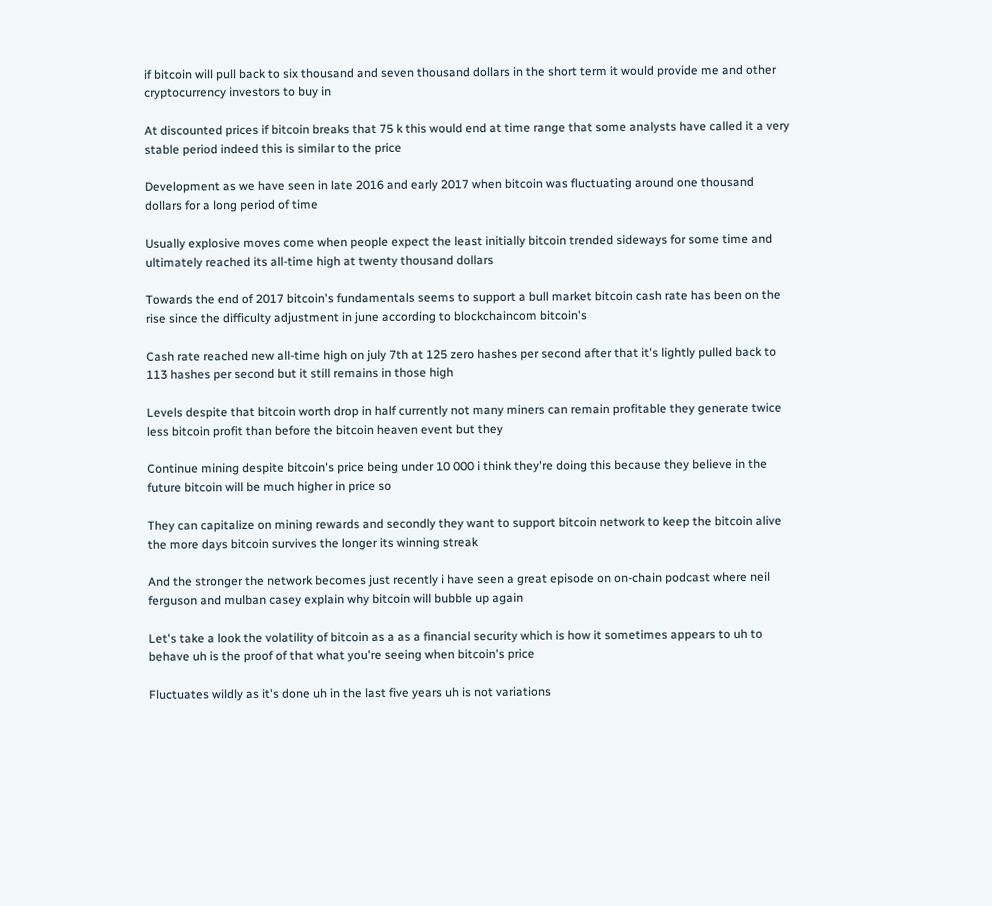if bitcoin will pull back to six thousand and seven thousand dollars in the short term it would provide me and other cryptocurrency investors to buy in

At discounted prices if bitcoin breaks that 75 k this would end at time range that some analysts have called it a very stable period indeed this is similar to the price

Development as we have seen in late 2016 and early 2017 when bitcoin was fluctuating around one thousand dollars for a long period of time

Usually explosive moves come when people expect the least initially bitcoin trended sideways for some time and ultimately reached its all-time high at twenty thousand dollars

Towards the end of 2017 bitcoin's fundamentals seems to support a bull market bitcoin cash rate has been on the rise since the difficulty adjustment in june according to blockchaincom bitcoin's

Cash rate reached new all-time high on july 7th at 125 zero hashes per second after that it's lightly pulled back to 113 hashes per second but it still remains in those high

Levels despite that bitcoin worth drop in half currently not many miners can remain profitable they generate twice less bitcoin profit than before the bitcoin heaven event but they

Continue mining despite bitcoin's price being under 10 000 i think they're doing this because they believe in the future bitcoin will be much higher in price so

They can capitalize on mining rewards and secondly they want to support bitcoin network to keep the bitcoin alive the more days bitcoin survives the longer its winning streak

And the stronger the network becomes just recently i have seen a great episode on on-chain podcast where neil ferguson and mulban casey explain why bitcoin will bubble up again

Let's take a look the volatility of bitcoin as a as a financial security which is how it sometimes appears to uh to behave uh is the proof of that what you're seeing when bitcoin's price

Fluctuates wildly as it's done uh in the last five years uh is not variations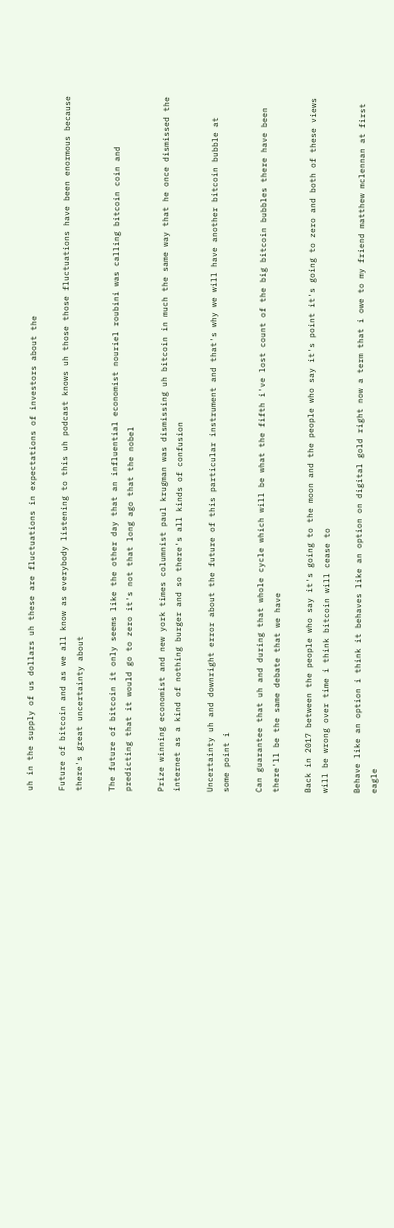uh in the supply of us dollars uh these are fluctuations in expectations of investors about the

Future of bitcoin and as we all know as everybody listening to this uh podcast knows uh those those fluctuations have been enormous because there's great uncertainty about

The future of bitcoin it only seems like the other day that an influential economist nouriel roubini was calling bitcoin coin and predicting that it would go to zero it's not that long ago that the nobel

Prize winning economist and new york times columnist paul krugman was dismissing uh bitcoin in much the same way that he once dismissed the internet as a kind of nothing burger and so there's all kinds of confusion

Uncertainty uh and downright error about the future of this particular instrument and that's why we will have another bitcoin bubble at some point i

Can guarantee that uh and during that whole cycle which will be what the fifth i've lost count of the big bitcoin bubbles there have been there'll be the same debate that we have

Back in 2017 between the people who say it's going to the moon and the people who say it's point it's going to zero and both of these views will be wrong over time i think bitcoin will cease to

Behave like an option i think it behaves like an option on digital gold right now a term that i owe to my friend matthew mclennan at first eagle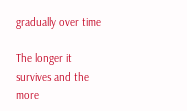gradually over time

The longer it survives and the more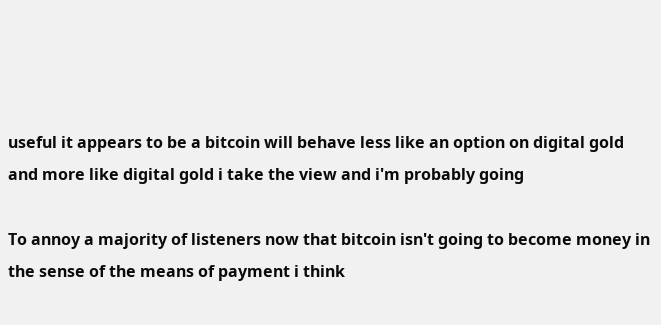useful it appears to be a bitcoin will behave less like an option on digital gold and more like digital gold i take the view and i'm probably going

To annoy a majority of listeners now that bitcoin isn't going to become money in the sense of the means of payment i think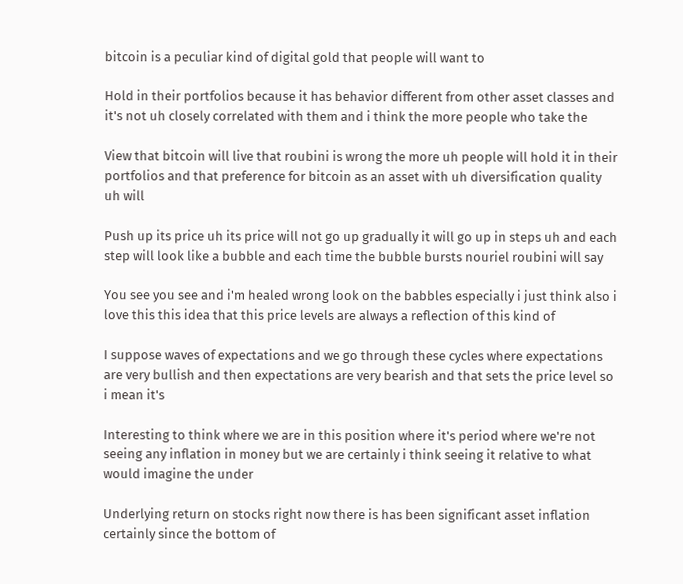bitcoin is a peculiar kind of digital gold that people will want to

Hold in their portfolios because it has behavior different from other asset classes and it's not uh closely correlated with them and i think the more people who take the

View that bitcoin will live that roubini is wrong the more uh people will hold it in their portfolios and that preference for bitcoin as an asset with uh diversification quality uh will

Push up its price uh its price will not go up gradually it will go up in steps uh and each step will look like a bubble and each time the bubble bursts nouriel roubini will say

You see you see and i'm healed wrong look on the babbles especially i just think also i love this this idea that this price levels are always a reflection of this kind of

I suppose waves of expectations and we go through these cycles where expectations are very bullish and then expectations are very bearish and that sets the price level so i mean it's

Interesting to think where we are in this position where it's period where we're not seeing any inflation in money but we are certainly i think seeing it relative to what would imagine the under

Underlying return on stocks right now there is has been significant asset inflation certainly since the bottom of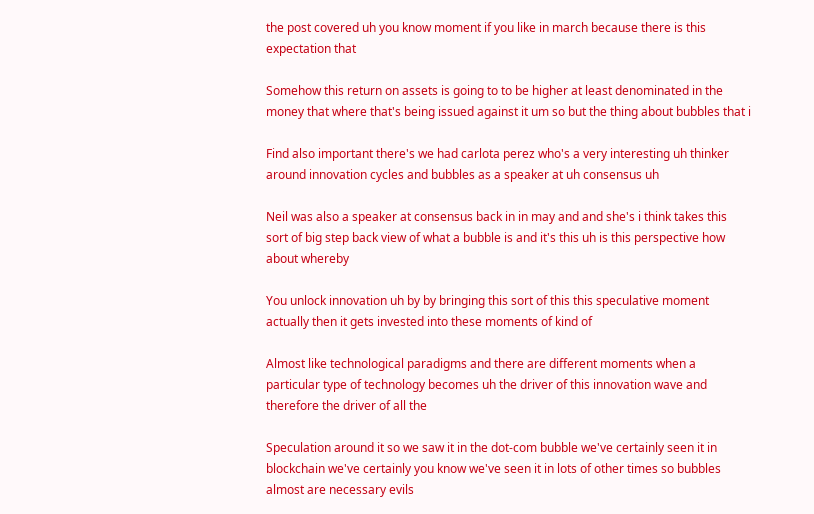the post covered uh you know moment if you like in march because there is this expectation that

Somehow this return on assets is going to to be higher at least denominated in the money that where that's being issued against it um so but the thing about bubbles that i

Find also important there's we had carlota perez who's a very interesting uh thinker around innovation cycles and bubbles as a speaker at uh consensus uh

Neil was also a speaker at consensus back in in may and and she's i think takes this sort of big step back view of what a bubble is and it's this uh is this perspective how about whereby

You unlock innovation uh by by bringing this sort of this this speculative moment actually then it gets invested into these moments of kind of

Almost like technological paradigms and there are different moments when a particular type of technology becomes uh the driver of this innovation wave and therefore the driver of all the

Speculation around it so we saw it in the dot-com bubble we've certainly seen it in blockchain we've certainly you know we've seen it in lots of other times so bubbles almost are necessary evils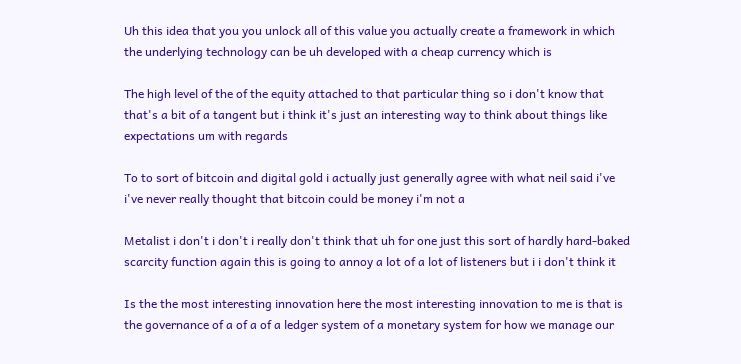Uh this idea that you you unlock all of this value you actually create a framework in which the underlying technology can be uh developed with a cheap currency which is

The high level of the of the equity attached to that particular thing so i don't know that that's a bit of a tangent but i think it's just an interesting way to think about things like expectations um with regards

To to sort of bitcoin and digital gold i actually just generally agree with what neil said i've i've never really thought that bitcoin could be money i'm not a

Metalist i don't i don't i really don't think that uh for one just this sort of hardly hard-baked scarcity function again this is going to annoy a lot of a lot of listeners but i i don't think it

Is the the most interesting innovation here the most interesting innovation to me is that is the governance of a of a of a ledger system of a monetary system for how we manage our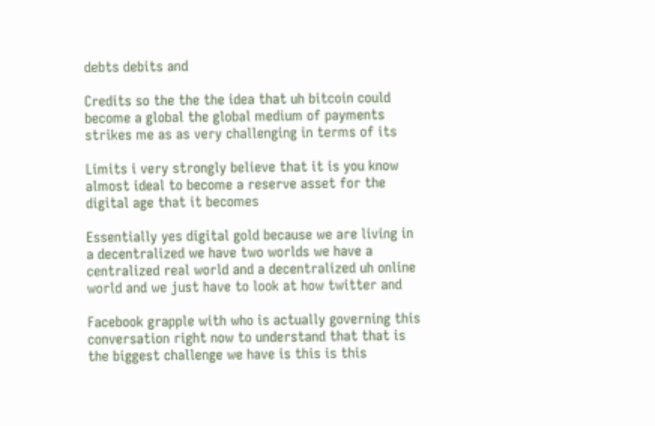debts debits and

Credits so the the the idea that uh bitcoin could become a global the global medium of payments strikes me as as very challenging in terms of its

Limits i very strongly believe that it is you know almost ideal to become a reserve asset for the digital age that it becomes

Essentially yes digital gold because we are living in a decentralized we have two worlds we have a centralized real world and a decentralized uh online world and we just have to look at how twitter and

Facebook grapple with who is actually governing this conversation right now to understand that that is the biggest challenge we have is this is this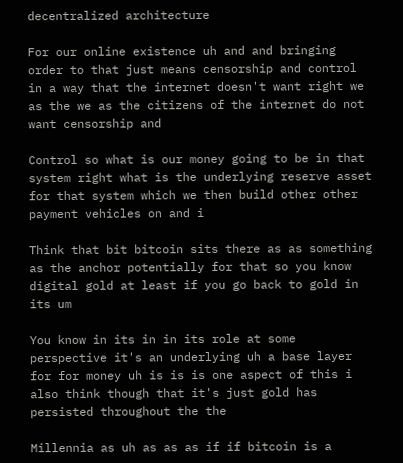decentralized architecture

For our online existence uh and and bringing order to that just means censorship and control in a way that the internet doesn't want right we as the we as the citizens of the internet do not want censorship and

Control so what is our money going to be in that system right what is the underlying reserve asset for that system which we then build other other payment vehicles on and i

Think that bit bitcoin sits there as as something as the anchor potentially for that so you know digital gold at least if you go back to gold in its um

You know in its in in its role at some perspective it's an underlying uh a base layer for for money uh is is is one aspect of this i also think though that it's just gold has persisted throughout the the

Millennia as uh as as as if if bitcoin is a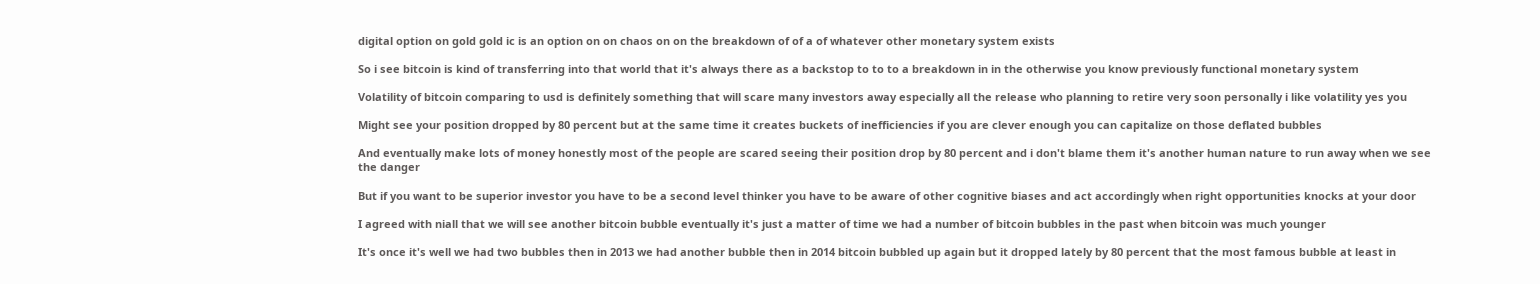digital option on gold gold ic is an option on on chaos on on the breakdown of of a of whatever other monetary system exists

So i see bitcoin is kind of transferring into that world that it's always there as a backstop to to to a breakdown in in the otherwise you know previously functional monetary system

Volatility of bitcoin comparing to usd is definitely something that will scare many investors away especially all the release who planning to retire very soon personally i like volatility yes you

Might see your position dropped by 80 percent but at the same time it creates buckets of inefficiencies if you are clever enough you can capitalize on those deflated bubbles

And eventually make lots of money honestly most of the people are scared seeing their position drop by 80 percent and i don't blame them it's another human nature to run away when we see the danger

But if you want to be superior investor you have to be a second level thinker you have to be aware of other cognitive biases and act accordingly when right opportunities knocks at your door

I agreed with niall that we will see another bitcoin bubble eventually it's just a matter of time we had a number of bitcoin bubbles in the past when bitcoin was much younger

It's once it's well we had two bubbles then in 2013 we had another bubble then in 2014 bitcoin bubbled up again but it dropped lately by 80 percent that the most famous bubble at least in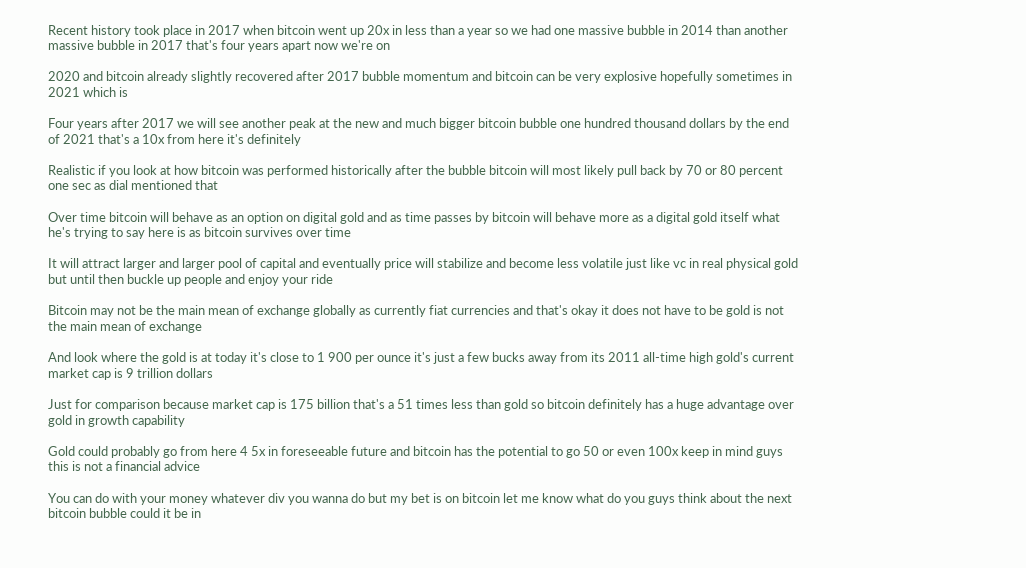Recent history took place in 2017 when bitcoin went up 20x in less than a year so we had one massive bubble in 2014 than another massive bubble in 2017 that's four years apart now we're on

2020 and bitcoin already slightly recovered after 2017 bubble momentum and bitcoin can be very explosive hopefully sometimes in 2021 which is

Four years after 2017 we will see another peak at the new and much bigger bitcoin bubble one hundred thousand dollars by the end of 2021 that's a 10x from here it's definitely

Realistic if you look at how bitcoin was performed historically after the bubble bitcoin will most likely pull back by 70 or 80 percent one sec as dial mentioned that

Over time bitcoin will behave as an option on digital gold and as time passes by bitcoin will behave more as a digital gold itself what he's trying to say here is as bitcoin survives over time

It will attract larger and larger pool of capital and eventually price will stabilize and become less volatile just like vc in real physical gold but until then buckle up people and enjoy your ride

Bitcoin may not be the main mean of exchange globally as currently fiat currencies and that's okay it does not have to be gold is not the main mean of exchange

And look where the gold is at today it's close to 1 900 per ounce it's just a few bucks away from its 2011 all-time high gold's current market cap is 9 trillion dollars

Just for comparison because market cap is 175 billion that's a 51 times less than gold so bitcoin definitely has a huge advantage over gold in growth capability

Gold could probably go from here 4 5x in foreseeable future and bitcoin has the potential to go 50 or even 100x keep in mind guys this is not a financial advice

You can do with your money whatever div you wanna do but my bet is on bitcoin let me know what do you guys think about the next bitcoin bubble could it be in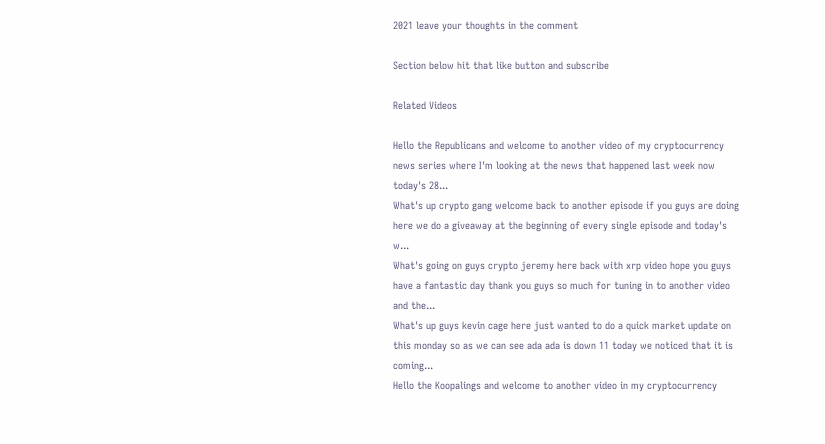2021 leave your thoughts in the comment

Section below hit that like button and subscribe

Related Videos

Hello the Republicans and welcome to another video of my cryptocurrency news series where I'm looking at the news that happened last week now today's 28...
What's up crypto gang welcome back to another episode if you guys are doing here we do a giveaway at the beginning of every single episode and today's w...
What's going on guys crypto jeremy here back with xrp video hope you guys have a fantastic day thank you guys so much for tuning in to another video and the...
What's up guys kevin cage here just wanted to do a quick market update on this monday so as we can see ada ada is down 11 today we noticed that it is coming...
Hello the Koopalings and welcome to another video in my cryptocurrency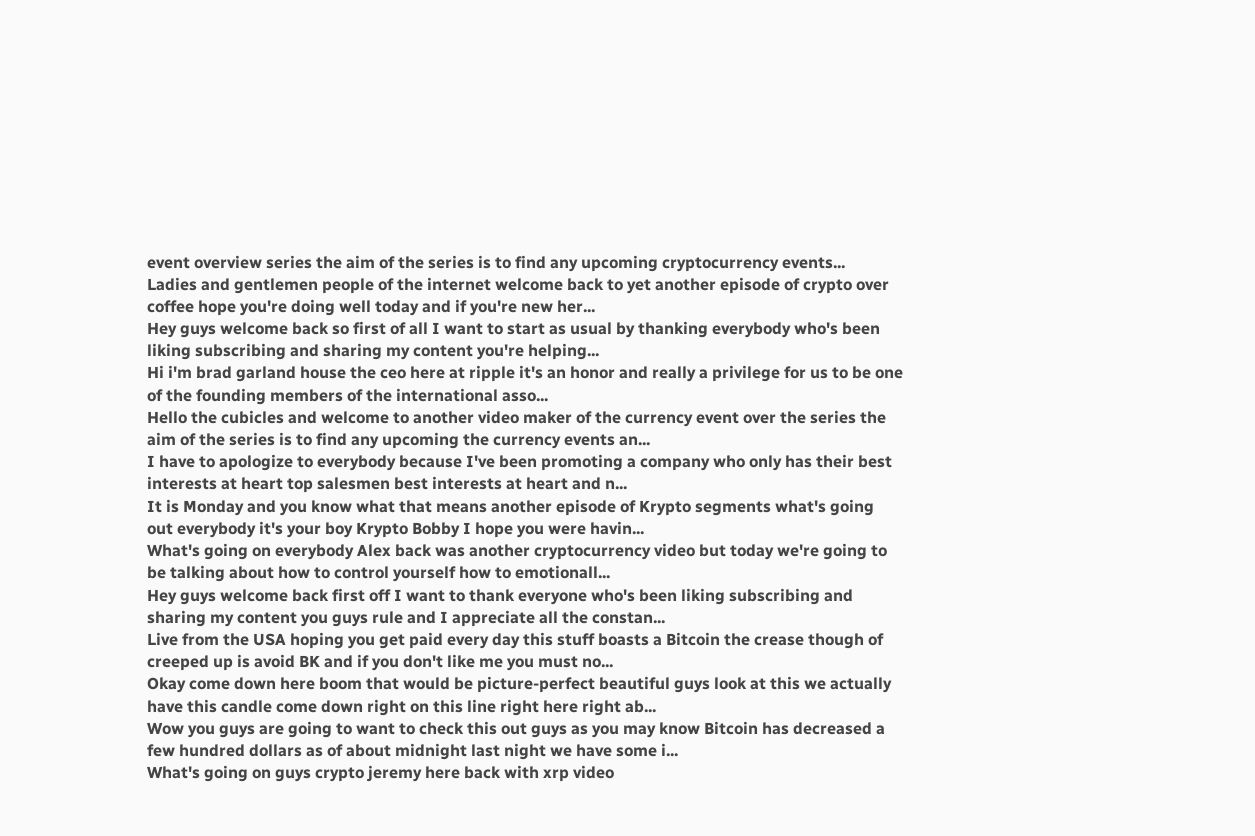event overview series the aim of the series is to find any upcoming cryptocurrency events...
Ladies and gentlemen people of the internet welcome back to yet another episode of crypto over coffee hope you're doing well today and if you're new her...
Hey guys welcome back so first of all I want to start as usual by thanking everybody who's been liking subscribing and sharing my content you're helping...
Hi i'm brad garland house the ceo here at ripple it's an honor and really a privilege for us to be one of the founding members of the international asso...
Hello the cubicles and welcome to another video maker of the currency event over the series the aim of the series is to find any upcoming the currency events an...
I have to apologize to everybody because I've been promoting a company who only has their best interests at heart top salesmen best interests at heart and n...
It is Monday and you know what that means another episode of Krypto segments what's going out everybody it's your boy Krypto Bobby I hope you were havin...
What's going on everybody Alex back was another cryptocurrency video but today we're going to be talking about how to control yourself how to emotionall...
Hey guys welcome back first off I want to thank everyone who's been liking subscribing and sharing my content you guys rule and I appreciate all the constan...
Live from the USA hoping you get paid every day this stuff boasts a Bitcoin the crease though of creeped up is avoid BK and if you don't like me you must no...
Okay come down here boom that would be picture-perfect beautiful guys look at this we actually have this candle come down right on this line right here right ab...
Wow you guys are going to want to check this out guys as you may know Bitcoin has decreased a few hundred dollars as of about midnight last night we have some i...
What's going on guys crypto jeremy here back with xrp video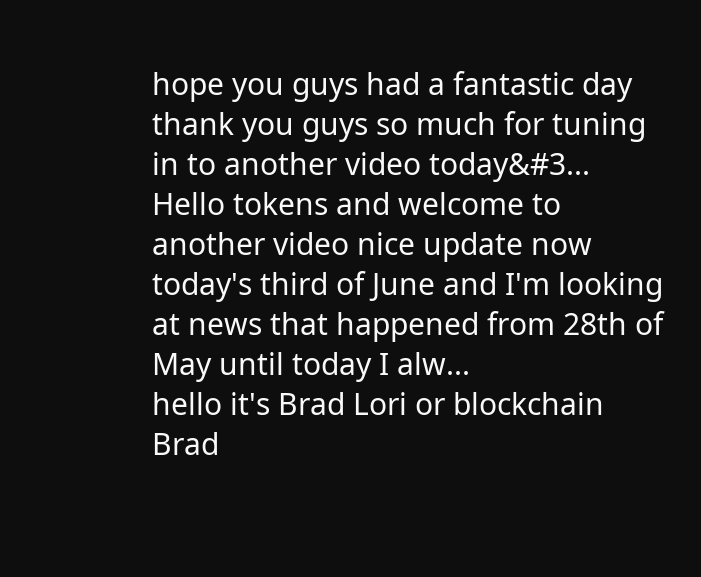hope you guys had a fantastic day thank you guys so much for tuning in to another video today&#3...
Hello tokens and welcome to another video nice update now today's third of June and I'm looking at news that happened from 28th of May until today I alw...
hello it's Brad Lori or blockchain Brad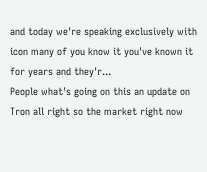and today we're speaking exclusively with icon many of you know it you've known it for years and they'r...
People what's going on this an update on Tron all right so the market right now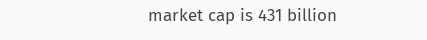market cap is 431 billion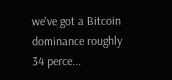we've got a Bitcoin dominance roughly 34 perce...